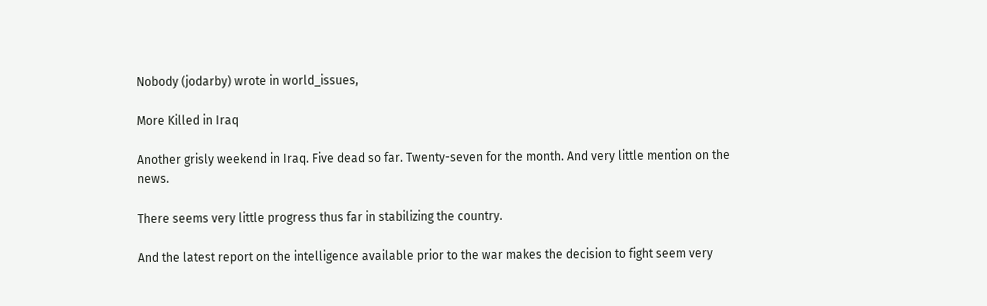Nobody (jodarby) wrote in world_issues,

More Killed in Iraq

Another grisly weekend in Iraq. Five dead so far. Twenty-seven for the month. And very little mention on the news.

There seems very little progress thus far in stabilizing the country.

And the latest report on the intelligence available prior to the war makes the decision to fight seem very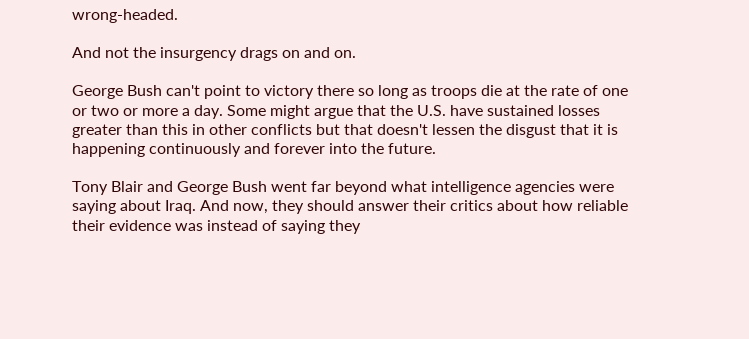wrong-headed.

And not the insurgency drags on and on.

George Bush can't point to victory there so long as troops die at the rate of one or two or more a day. Some might argue that the U.S. have sustained losses greater than this in other conflicts but that doesn't lessen the disgust that it is happening continuously and forever into the future.

Tony Blair and George Bush went far beyond what intelligence agencies were saying about Iraq. And now, they should answer their critics about how reliable their evidence was instead of saying they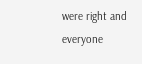were right and everyone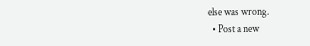else was wrong.
  • Post a new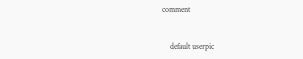comment


    default userpic